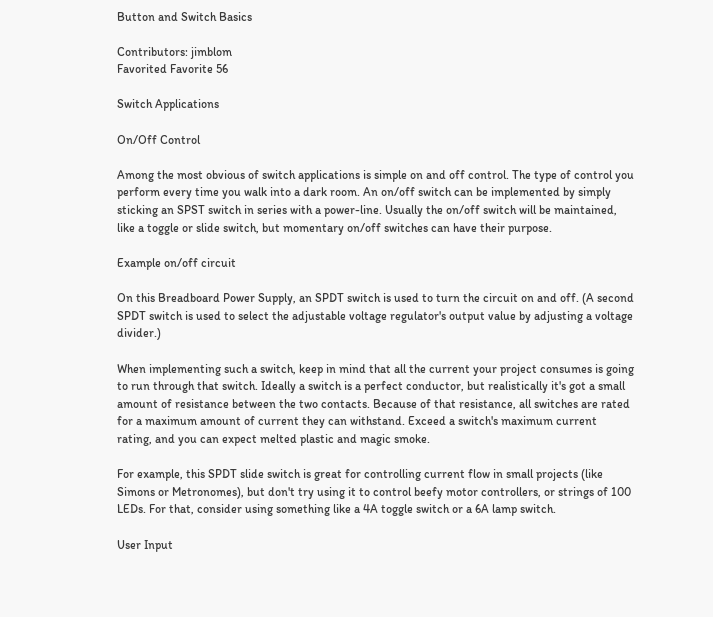Button and Switch Basics

Contributors: jimblom
Favorited Favorite 56

Switch Applications

On/Off Control

Among the most obvious of switch applications is simple on and off control. The type of control you perform every time you walk into a dark room. An on/off switch can be implemented by simply sticking an SPST switch in series with a power-line. Usually the on/off switch will be maintained, like a toggle or slide switch, but momentary on/off switches can have their purpose.

Example on/off circuit

On this Breadboard Power Supply, an SPDT switch is used to turn the circuit on and off. (A second SPDT switch is used to select the adjustable voltage regulator's output value by adjusting a voltage divider.)

When implementing such a switch, keep in mind that all the current your project consumes is going to run through that switch. Ideally a switch is a perfect conductor, but realistically it's got a small amount of resistance between the two contacts. Because of that resistance, all switches are rated for a maximum amount of current they can withstand. Exceed a switch's maximum current rating, and you can expect melted plastic and magic smoke.

For example, this SPDT slide switch is great for controlling current flow in small projects (like Simons or Metronomes), but don't try using it to control beefy motor controllers, or strings of 100 LEDs. For that, consider using something like a 4A toggle switch or a 6A lamp switch.

User Input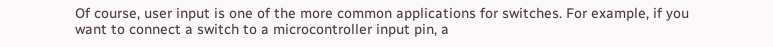Of course, user input is one of the more common applications for switches. For example, if you want to connect a switch to a microcontroller input pin, a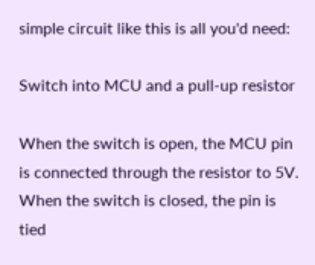simple circuit like this is all you'd need:

Switch into MCU and a pull-up resistor

When the switch is open, the MCU pin is connected through the resistor to 5V. When the switch is closed, the pin is tied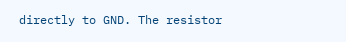directly to GND. The resistor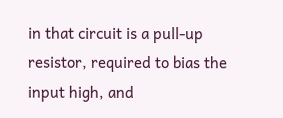in that circuit is a pull-up resistor, required to bias the input high, and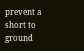prevent a short to ground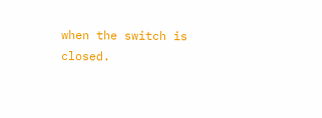when the switch is closed.